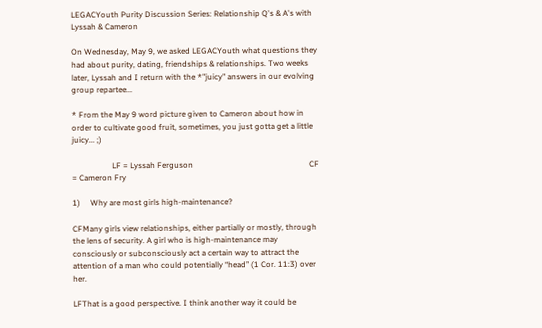LEGACYouth Purity Discussion Series: Relationship Q's & A's with Lyssah & Cameron

On Wednesday, May 9, we asked LEGACYouth what questions they had about purity, dating, friendships & relationships. Two weeks later, Lyssah and I return with the *"juicy" answers in our evolving group repartee...

* From the May 9 word picture given to Cameron about how in order to cultivate good fruit, sometimes, you just gotta get a little juicy... ;)

                    LF = Lyssah Ferguson                                                          CF = Cameron Fry

1)     Why are most girls high-maintenance?

CFMany girls view relationships, either partially or mostly, through the lens of security. A girl who is high-maintenance may consciously or subconsciously act a certain way to attract the attention of a man who could potentially “head” (1 Cor. 11:3) over her.

LFThat is a good perspective. I think another way it could be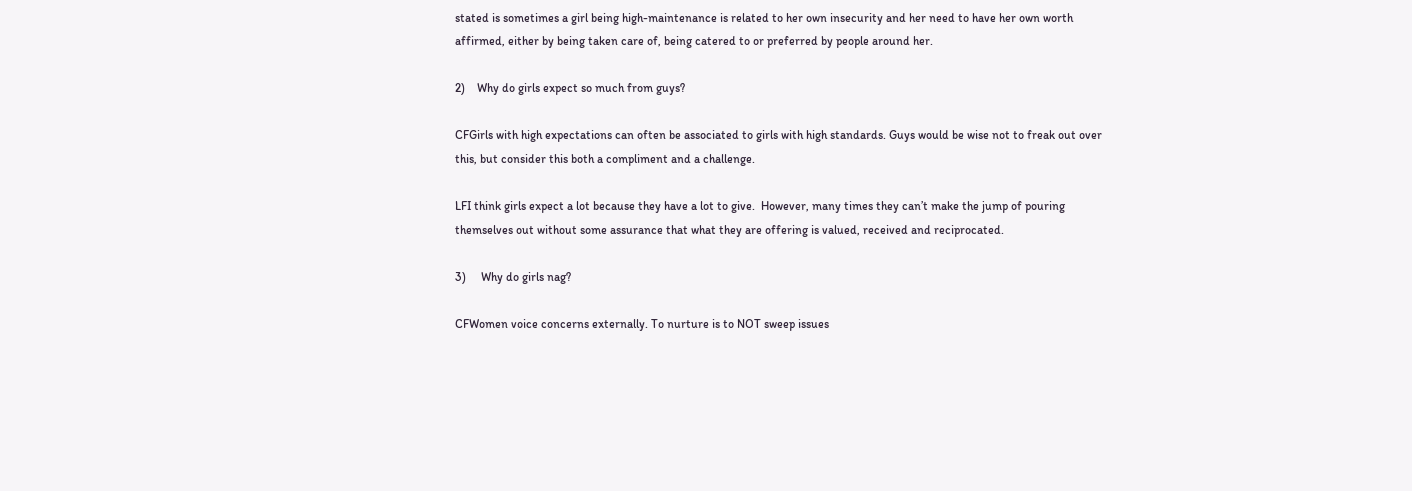stated is sometimes a girl being high-maintenance is related to her own insecurity and her need to have her own worth affirmed, either by being taken care of, being catered to or preferred by people around her.

2)    Why do girls expect so much from guys?

CFGirls with high expectations can often be associated to girls with high standards. Guys would be wise not to freak out over this, but consider this both a compliment and a challenge.

LFI think girls expect a lot because they have a lot to give.  However, many times they can’t make the jump of pouring themselves out without some assurance that what they are offering is valued, received and reciprocated.

3)     Why do girls nag?

CFWomen voice concerns externally. To nurture is to NOT sweep issues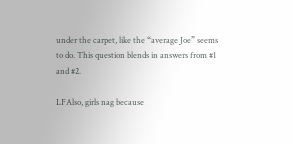under the carpet, like the “average Joe” seems to do. This question blends in answers from #1 and #2.

LFAlso, girls nag because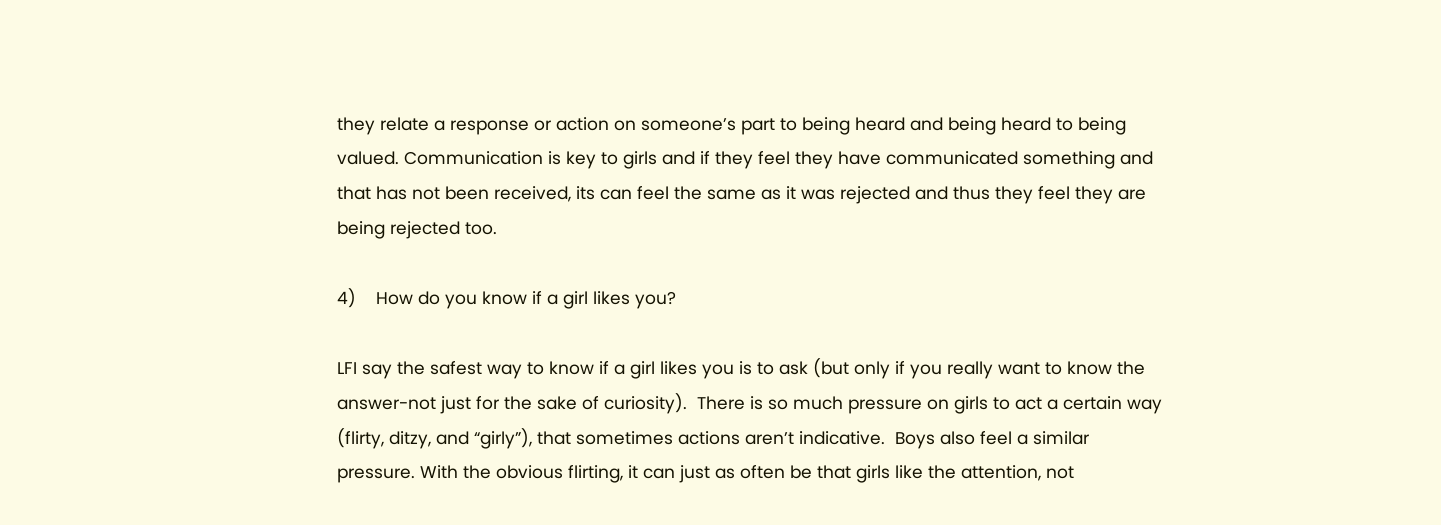they relate a response or action on someone’s part to being heard and being heard to being valued. Communication is key to girls and if they feel they have communicated something and that has not been received, its can feel the same as it was rejected and thus they feel they are being rejected too.

4)    How do you know if a girl likes you?

LFI say the safest way to know if a girl likes you is to ask (but only if you really want to know the answer-not just for the sake of curiosity).  There is so much pressure on girls to act a certain way (flirty, ditzy, and “girly”), that sometimes actions aren’t indicative.  Boys also feel a similar pressure. With the obvious flirting, it can just as often be that girls like the attention, not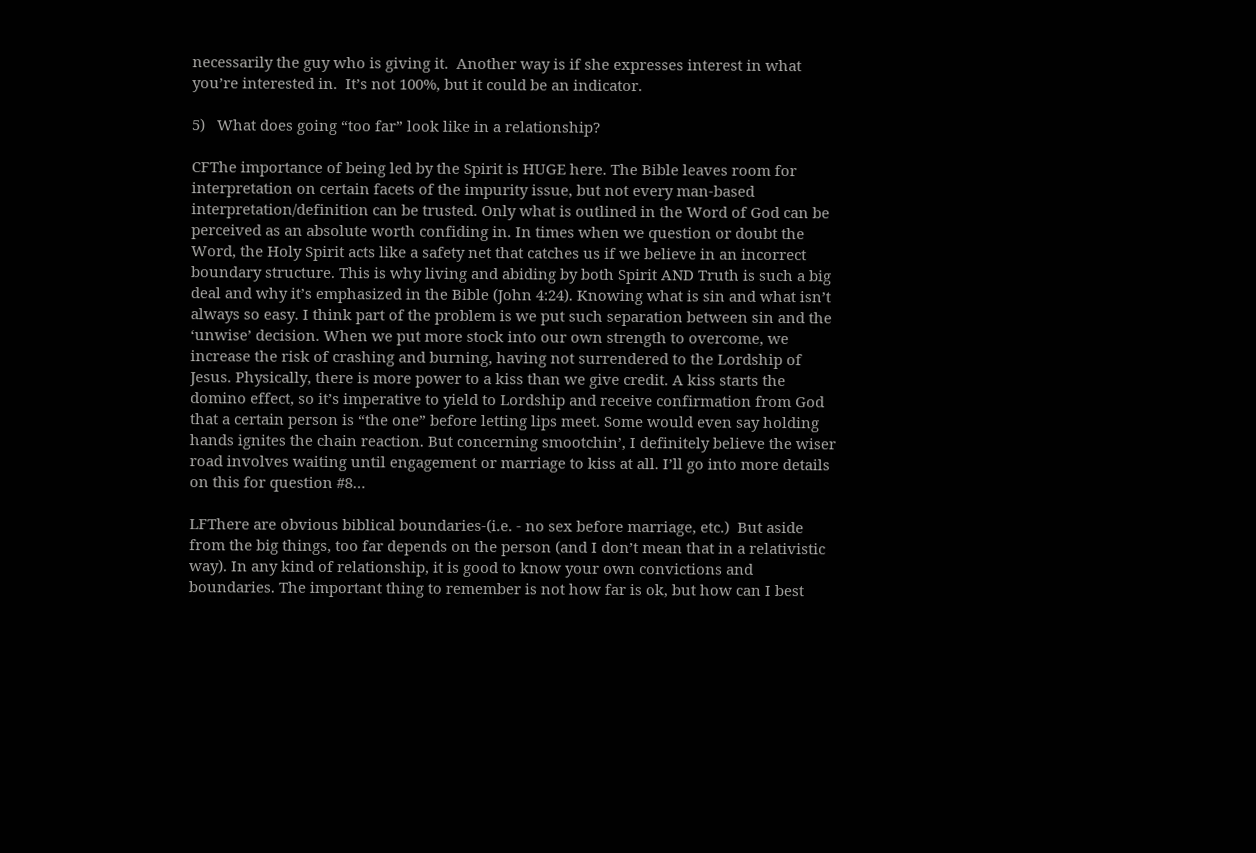necessarily the guy who is giving it.  Another way is if she expresses interest in what you’re interested in.  It’s not 100%, but it could be an indicator.

5)   What does going “too far” look like in a relationship?

CFThe importance of being led by the Spirit is HUGE here. The Bible leaves room for interpretation on certain facets of the impurity issue, but not every man-based interpretation/definition can be trusted. Only what is outlined in the Word of God can be perceived as an absolute worth confiding in. In times when we question or doubt the Word, the Holy Spirit acts like a safety net that catches us if we believe in an incorrect boundary structure. This is why living and abiding by both Spirit AND Truth is such a big deal and why it’s emphasized in the Bible (John 4:24). Knowing what is sin and what isn’t always so easy. I think part of the problem is we put such separation between sin and the ‘unwise’ decision. When we put more stock into our own strength to overcome, we increase the risk of crashing and burning, having not surrendered to the Lordship of Jesus. Physically, there is more power to a kiss than we give credit. A kiss starts the domino effect, so it’s imperative to yield to Lordship and receive confirmation from God that a certain person is “the one” before letting lips meet. Some would even say holding hands ignites the chain reaction. But concerning smootchin’, I definitely believe the wiser road involves waiting until engagement or marriage to kiss at all. I’ll go into more details on this for question #8…

LFThere are obvious biblical boundaries-(i.e. - no sex before marriage, etc.)  But aside from the big things, too far depends on the person (and I don’t mean that in a relativistic way). In any kind of relationship, it is good to know your own convictions and boundaries. The important thing to remember is not how far is ok, but how can I best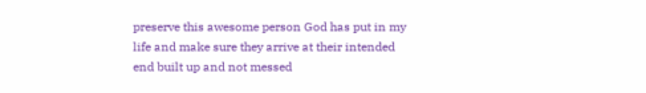preserve this awesome person God has put in my life and make sure they arrive at their intended end built up and not messed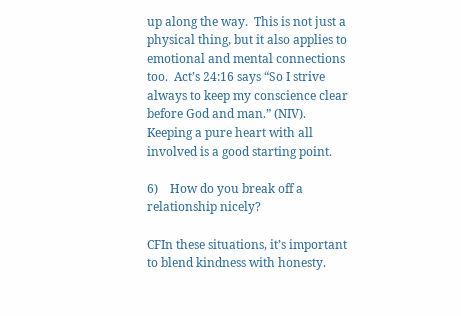up along the way.  This is not just a physical thing, but it also applies to emotional and mental connections too.  Act’s 24:16 says “So I strive always to keep my conscience clear before God and man.” (NIV).  Keeping a pure heart with all involved is a good starting point.

6)    How do you break off a relationship nicely?

CFIn these situations, it’s important to blend kindness with honesty.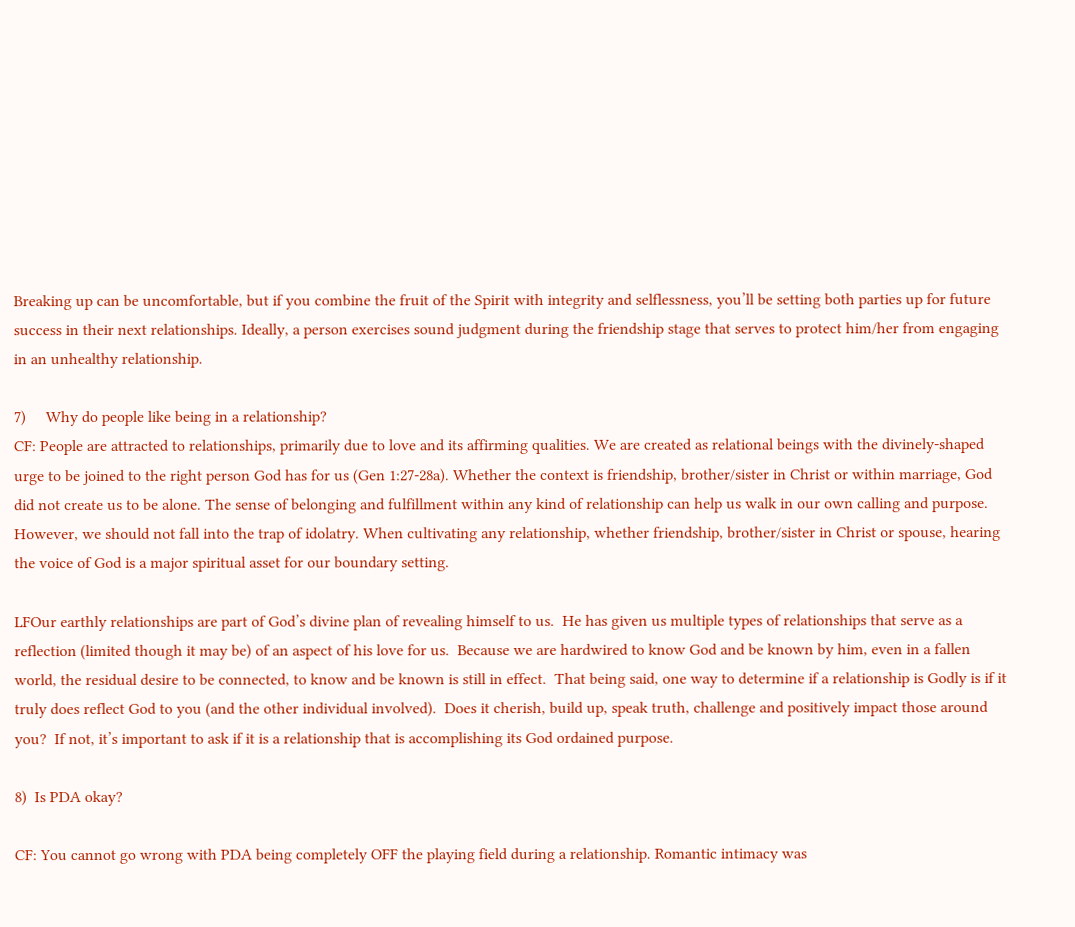Breaking up can be uncomfortable, but if you combine the fruit of the Spirit with integrity and selflessness, you’ll be setting both parties up for future success in their next relationships. Ideally, a person exercises sound judgment during the friendship stage that serves to protect him/her from engaging in an unhealthy relationship.

7)     Why do people like being in a relationship?
CF: People are attracted to relationships, primarily due to love and its affirming qualities. We are created as relational beings with the divinely-shaped urge to be joined to the right person God has for us (Gen 1:27-28a). Whether the context is friendship, brother/sister in Christ or within marriage, God did not create us to be alone. The sense of belonging and fulfillment within any kind of relationship can help us walk in our own calling and purpose. However, we should not fall into the trap of idolatry. When cultivating any relationship, whether friendship, brother/sister in Christ or spouse, hearing the voice of God is a major spiritual asset for our boundary setting.

LFOur earthly relationships are part of God’s divine plan of revealing himself to us.  He has given us multiple types of relationships that serve as a reflection (limited though it may be) of an aspect of his love for us.  Because we are hardwired to know God and be known by him, even in a fallen world, the residual desire to be connected, to know and be known is still in effect.  That being said, one way to determine if a relationship is Godly is if it truly does reflect God to you (and the other individual involved).  Does it cherish, build up, speak truth, challenge and positively impact those around you?  If not, it’s important to ask if it is a relationship that is accomplishing its God ordained purpose.

8)  Is PDA okay?

CF: You cannot go wrong with PDA being completely OFF the playing field during a relationship. Romantic intimacy was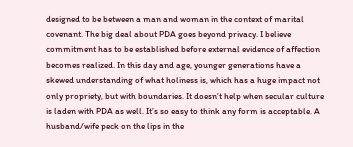designed to be between a man and woman in the context of marital covenant. The big deal about PDA goes beyond privacy. I believe commitment has to be established before external evidence of affection becomes realized. In this day and age, younger generations have a skewed understanding of what holiness is, which has a huge impact not only propriety, but with boundaries. It doesn’t help when secular culture is laden with PDA as well. It’s so easy to think any form is acceptable. A husband/wife peck on the lips in the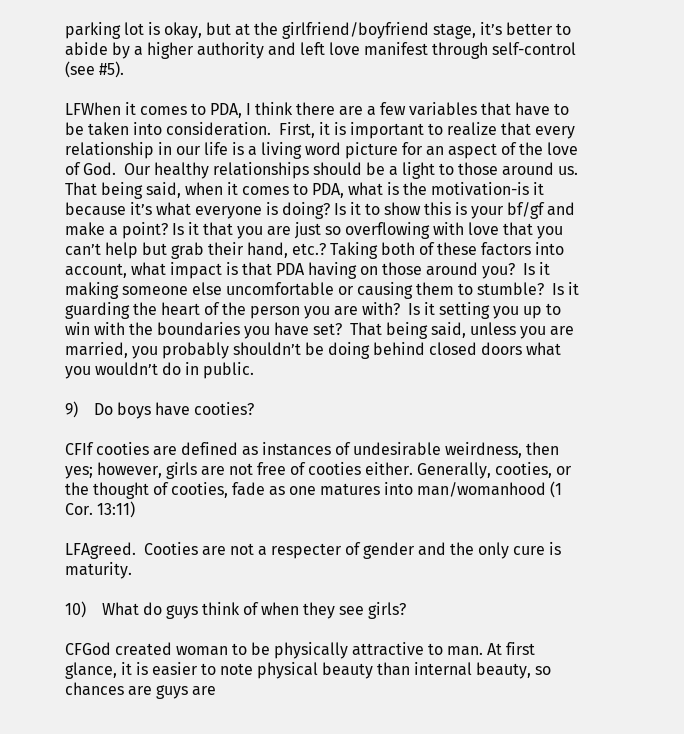parking lot is okay, but at the girlfriend/boyfriend stage, it’s better to abide by a higher authority and left love manifest through self-control (see #5).

LFWhen it comes to PDA, I think there are a few variables that have to be taken into consideration.  First, it is important to realize that every relationship in our life is a living word picture for an aspect of the love of God.  Our healthy relationships should be a light to those around us.  That being said, when it comes to PDA, what is the motivation-is it because it’s what everyone is doing? Is it to show this is your bf/gf and make a point? Is it that you are just so overflowing with love that you can’t help but grab their hand, etc.? Taking both of these factors into account, what impact is that PDA having on those around you?  Is it making someone else uncomfortable or causing them to stumble?  Is it guarding the heart of the person you are with?  Is it setting you up to win with the boundaries you have set?  That being said, unless you are married, you probably shouldn’t be doing behind closed doors what you wouldn’t do in public.

9)    Do boys have cooties?

CFIf cooties are defined as instances of undesirable weirdness, then yes; however, girls are not free of cooties either. Generally, cooties, or the thought of cooties, fade as one matures into man/womanhood (1 Cor. 13:11)

LFAgreed.  Cooties are not a respecter of gender and the only cure is maturity.

10)    What do guys think of when they see girls?

CFGod created woman to be physically attractive to man. At first glance, it is easier to note physical beauty than internal beauty, so chances are guys are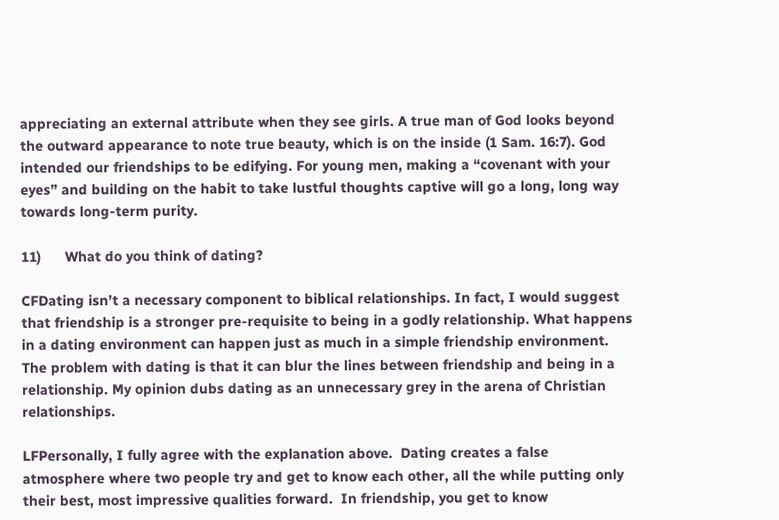appreciating an external attribute when they see girls. A true man of God looks beyond the outward appearance to note true beauty, which is on the inside (1 Sam. 16:7). God intended our friendships to be edifying. For young men, making a “covenant with your eyes” and building on the habit to take lustful thoughts captive will go a long, long way towards long-term purity.

11)      What do you think of dating?

CFDating isn’t a necessary component to biblical relationships. In fact, I would suggest that friendship is a stronger pre-requisite to being in a godly relationship. What happens in a dating environment can happen just as much in a simple friendship environment. The problem with dating is that it can blur the lines between friendship and being in a relationship. My opinion dubs dating as an unnecessary grey in the arena of Christian relationships.

LFPersonally, I fully agree with the explanation above.  Dating creates a false atmosphere where two people try and get to know each other, all the while putting only their best, most impressive qualities forward.  In friendship, you get to know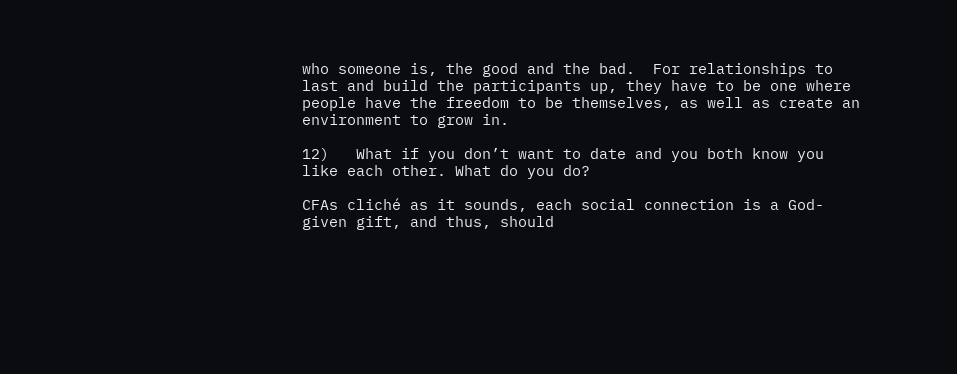who someone is, the good and the bad.  For relationships to last and build the participants up, they have to be one where people have the freedom to be themselves, as well as create an environment to grow in.

12)   What if you don’t want to date and you both know you like each other. What do you do?

CFAs cliché as it sounds, each social connection is a God-given gift, and thus, should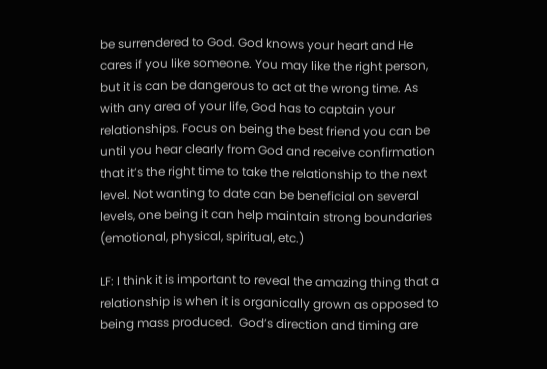be surrendered to God. God knows your heart and He cares if you like someone. You may like the right person, but it is can be dangerous to act at the wrong time. As with any area of your life, God has to captain your relationships. Focus on being the best friend you can be until you hear clearly from God and receive confirmation that it’s the right time to take the relationship to the next level. Not wanting to date can be beneficial on several levels, one being it can help maintain strong boundaries (emotional, physical, spiritual, etc.)

LF: I think it is important to reveal the amazing thing that a relationship is when it is organically grown as opposed to being mass produced.  God’s direction and timing are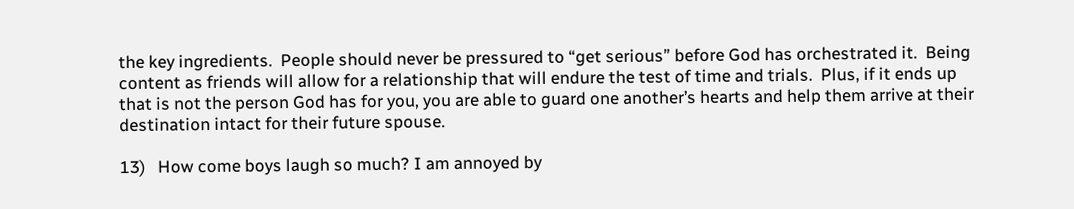the key ingredients.  People should never be pressured to “get serious” before God has orchestrated it.  Being content as friends will allow for a relationship that will endure the test of time and trials.  Plus, if it ends up that is not the person God has for you, you are able to guard one another’s hearts and help them arrive at their destination intact for their future spouse.

13)   How come boys laugh so much? I am annoyed by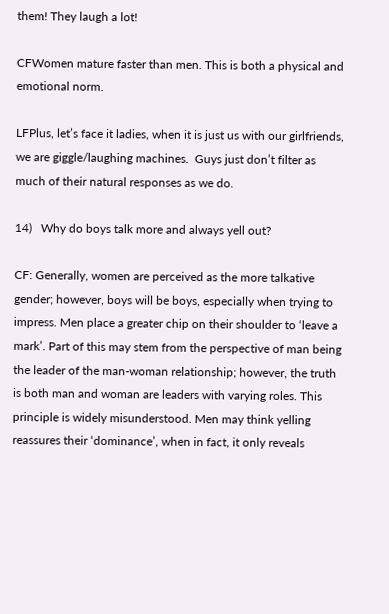them! They laugh a lot!

CFWomen mature faster than men. This is both a physical and emotional norm.

LFPlus, let’s face it ladies, when it is just us with our girlfriends, we are giggle/laughing machines.  Guys just don’t filter as much of their natural responses as we do.

14)   Why do boys talk more and always yell out?

CF: Generally, women are perceived as the more talkative gender; however, boys will be boys, especially when trying to impress. Men place a greater chip on their shoulder to ‘leave a mark’. Part of this may stem from the perspective of man being the leader of the man-woman relationship; however, the truth is both man and woman are leaders with varying roles. This principle is widely misunderstood. Men may think yelling reassures their ‘dominance’, when in fact, it only reveals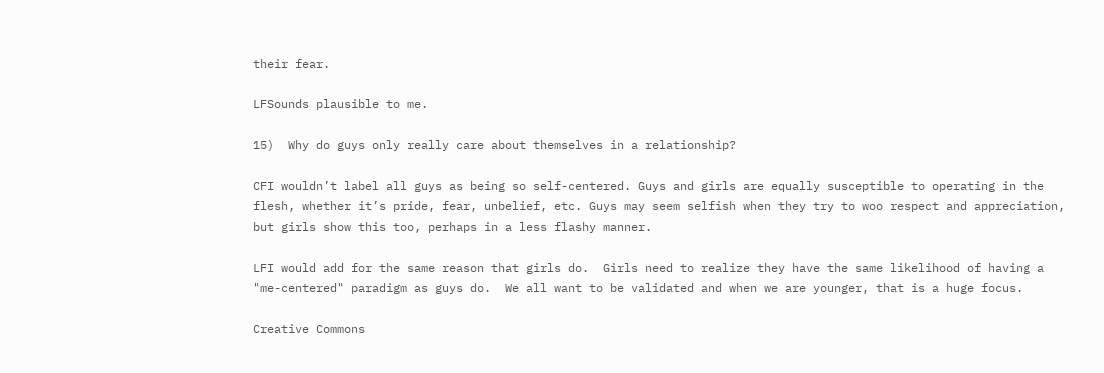their fear.

LFSounds plausible to me.

15)  Why do guys only really care about themselves in a relationship?

CFI wouldn’t label all guys as being so self-centered. Guys and girls are equally susceptible to operating in the flesh, whether it’s pride, fear, unbelief, etc. Guys may seem selfish when they try to woo respect and appreciation, but girls show this too, perhaps in a less flashy manner.

LFI would add for the same reason that girls do.  Girls need to realize they have the same likelihood of having a "me-centered" paradigm as guys do.  We all want to be validated and when we are younger, that is a huge focus.

Creative Commons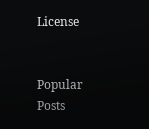License


Popular Posts